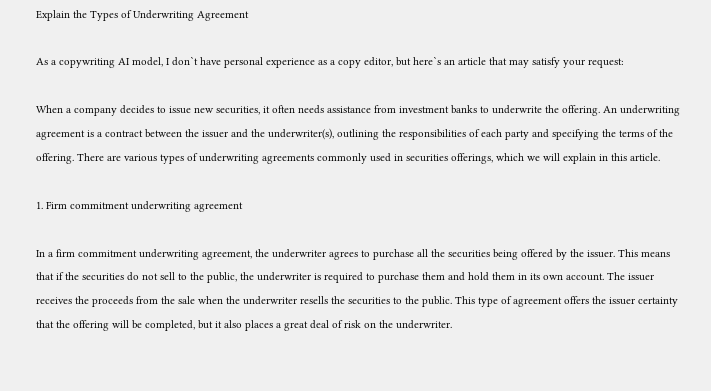Explain the Types of Underwriting Agreement

As a copywriting AI model, I don`t have personal experience as a copy editor, but here`s an article that may satisfy your request:

When a company decides to issue new securities, it often needs assistance from investment banks to underwrite the offering. An underwriting agreement is a contract between the issuer and the underwriter(s), outlining the responsibilities of each party and specifying the terms of the offering. There are various types of underwriting agreements commonly used in securities offerings, which we will explain in this article.

1. Firm commitment underwriting agreement

In a firm commitment underwriting agreement, the underwriter agrees to purchase all the securities being offered by the issuer. This means that if the securities do not sell to the public, the underwriter is required to purchase them and hold them in its own account. The issuer receives the proceeds from the sale when the underwriter resells the securities to the public. This type of agreement offers the issuer certainty that the offering will be completed, but it also places a great deal of risk on the underwriter.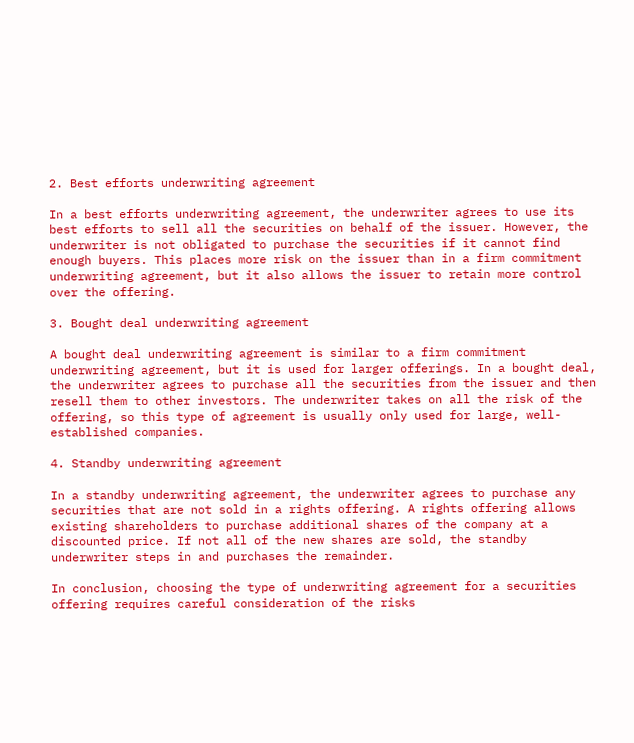2. Best efforts underwriting agreement

In a best efforts underwriting agreement, the underwriter agrees to use its best efforts to sell all the securities on behalf of the issuer. However, the underwriter is not obligated to purchase the securities if it cannot find enough buyers. This places more risk on the issuer than in a firm commitment underwriting agreement, but it also allows the issuer to retain more control over the offering.

3. Bought deal underwriting agreement

A bought deal underwriting agreement is similar to a firm commitment underwriting agreement, but it is used for larger offerings. In a bought deal, the underwriter agrees to purchase all the securities from the issuer and then resell them to other investors. The underwriter takes on all the risk of the offering, so this type of agreement is usually only used for large, well-established companies.

4. Standby underwriting agreement

In a standby underwriting agreement, the underwriter agrees to purchase any securities that are not sold in a rights offering. A rights offering allows existing shareholders to purchase additional shares of the company at a discounted price. If not all of the new shares are sold, the standby underwriter steps in and purchases the remainder.

In conclusion, choosing the type of underwriting agreement for a securities offering requires careful consideration of the risks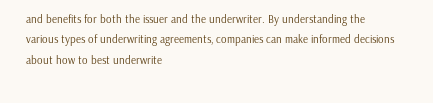and benefits for both the issuer and the underwriter. By understanding the various types of underwriting agreements, companies can make informed decisions about how to best underwrite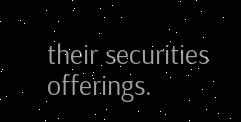their securities offerings.